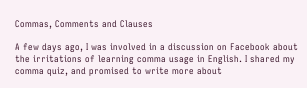Commas, Comments and Clauses

A few days ago, I was involved in a discussion on Facebook about the irritations of learning comma usage in English. I shared my comma quiz, and promised to write more about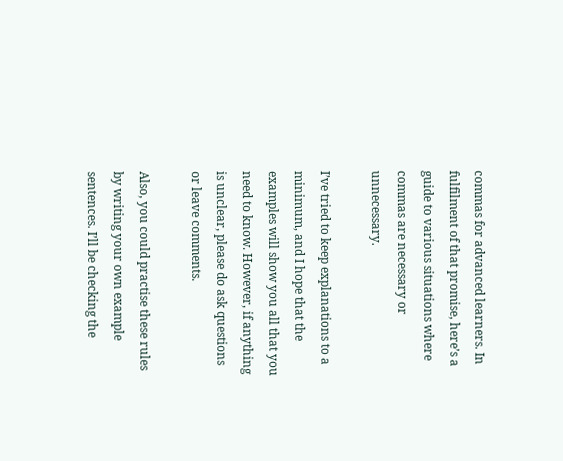commas for advanced learners. In fulfilment of that promise, here’s a guide to various situations where commas are necessary or unnecessary.

I’ve tried to keep explanations to a minimum, and I hope that the examples will show you all that you need to know. However, if anything is unclear, please do ask questions or leave comments.

Also, you could practise these rules by writing your own example sentences. I’ll be checking the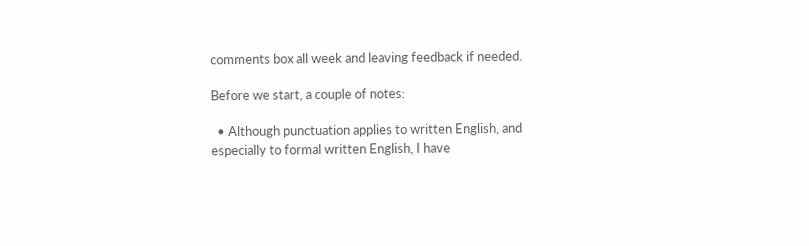comments box all week and leaving feedback if needed.

Before we start, a couple of notes:

  • Although punctuation applies to written English, and especially to formal written English, I have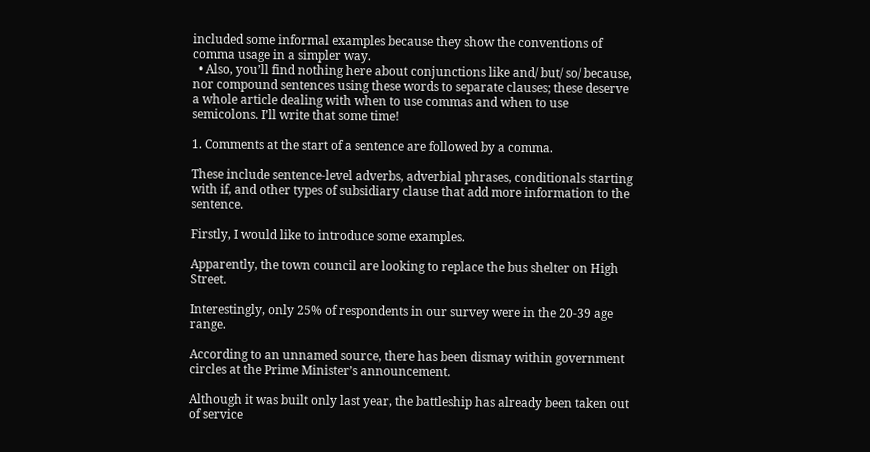included some informal examples because they show the conventions of comma usage in a simpler way.
  • Also, you’ll find nothing here about conjunctions like and/ but/ so/ because, nor compound sentences using these words to separate clauses; these deserve a whole article dealing with when to use commas and when to use semicolons. I’ll write that some time!

1. Comments at the start of a sentence are followed by a comma.

These include sentence-level adverbs, adverbial phrases, conditionals starting with if, and other types of subsidiary clause that add more information to the sentence.

Firstly, I would like to introduce some examples.

Apparently, the town council are looking to replace the bus shelter on High Street.

Interestingly, only 25% of respondents in our survey were in the 20-39 age range.

According to an unnamed source, there has been dismay within government circles at the Prime Minister’s announcement.

Although it was built only last year, the battleship has already been taken out of service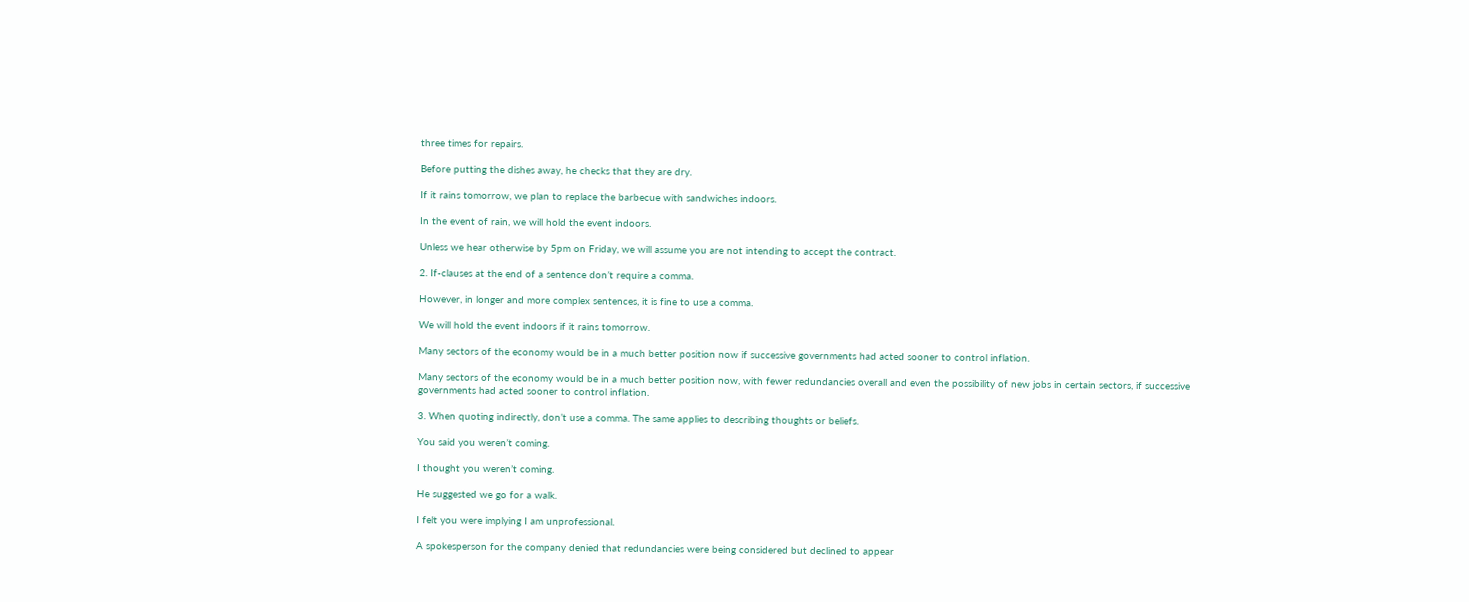three times for repairs.

Before putting the dishes away, he checks that they are dry.

If it rains tomorrow, we plan to replace the barbecue with sandwiches indoors.

In the event of rain, we will hold the event indoors.

Unless we hear otherwise by 5pm on Friday, we will assume you are not intending to accept the contract.

2. If-clauses at the end of a sentence don’t require a comma.

However, in longer and more complex sentences, it is fine to use a comma.

We will hold the event indoors if it rains tomorrow.

Many sectors of the economy would be in a much better position now if successive governments had acted sooner to control inflation.

Many sectors of the economy would be in a much better position now, with fewer redundancies overall and even the possibility of new jobs in certain sectors, if successive governments had acted sooner to control inflation.

3. When quoting indirectly, don’t use a comma. The same applies to describing thoughts or beliefs.

You said you weren’t coming.

I thought you weren’t coming.

He suggested we go for a walk.

I felt you were implying I am unprofessional.

A spokesperson for the company denied that redundancies were being considered but declined to appear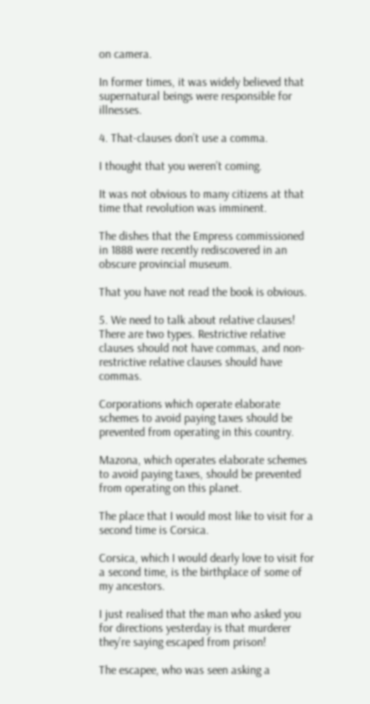on camera.

In former times, it was widely believed that supernatural beings were responsible for illnesses.

4. That-clauses don’t use a comma.

I thought that you weren’t coming.

It was not obvious to many citizens at that time that revolution was imminent.

The dishes that the Empress commissioned in 1888 were recently rediscovered in an obscure provincial museum.

That you have not read the book is obvious.

5. We need to talk about relative clauses! There are two types. Restrictive relative clauses should not have commas, and non-restrictive relative clauses should have commas.

Corporations which operate elaborate schemes to avoid paying taxes should be prevented from operating in this country.

Mazona, which operates elaborate schemes to avoid paying taxes, should be prevented from operating on this planet.

The place that I would most like to visit for a second time is Corsica.

Corsica, which I would dearly love to visit for a second time, is the birthplace of some of my ancestors.

I just realised that the man who asked you for directions yesterday is that murderer they’re saying escaped from prison!

The escapee, who was seen asking a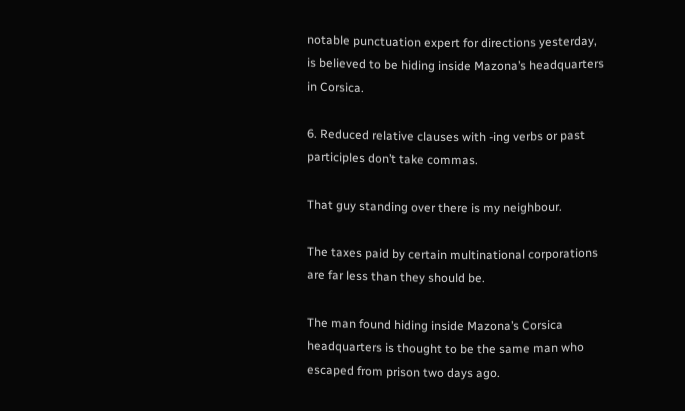notable punctuation expert for directions yesterday, is believed to be hiding inside Mazona’s headquarters in Corsica.

6. Reduced relative clauses with -ing verbs or past participles don’t take commas.

That guy standing over there is my neighbour.

The taxes paid by certain multinational corporations are far less than they should be.

The man found hiding inside Mazona’s Corsica headquarters is thought to be the same man who escaped from prison two days ago.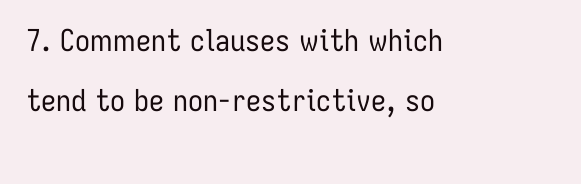7. Comment clauses with which tend to be non-restrictive, so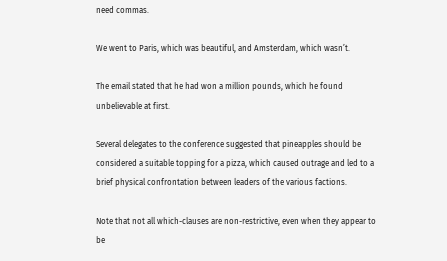need commas.

We went to Paris, which was beautiful, and Amsterdam, which wasn’t.

The email stated that he had won a million pounds, which he found unbelievable at first.

Several delegates to the conference suggested that pineapples should be considered a suitable topping for a pizza, which caused outrage and led to a brief physical confrontation between leaders of the various factions.

Note that not all which-clauses are non-restrictive, even when they appear to be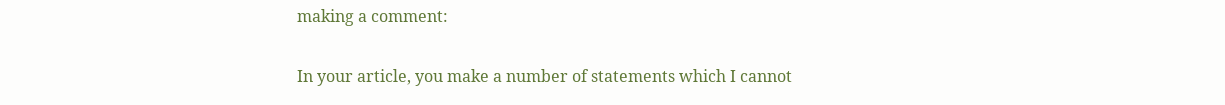making a comment:

In your article, you make a number of statements which I cannot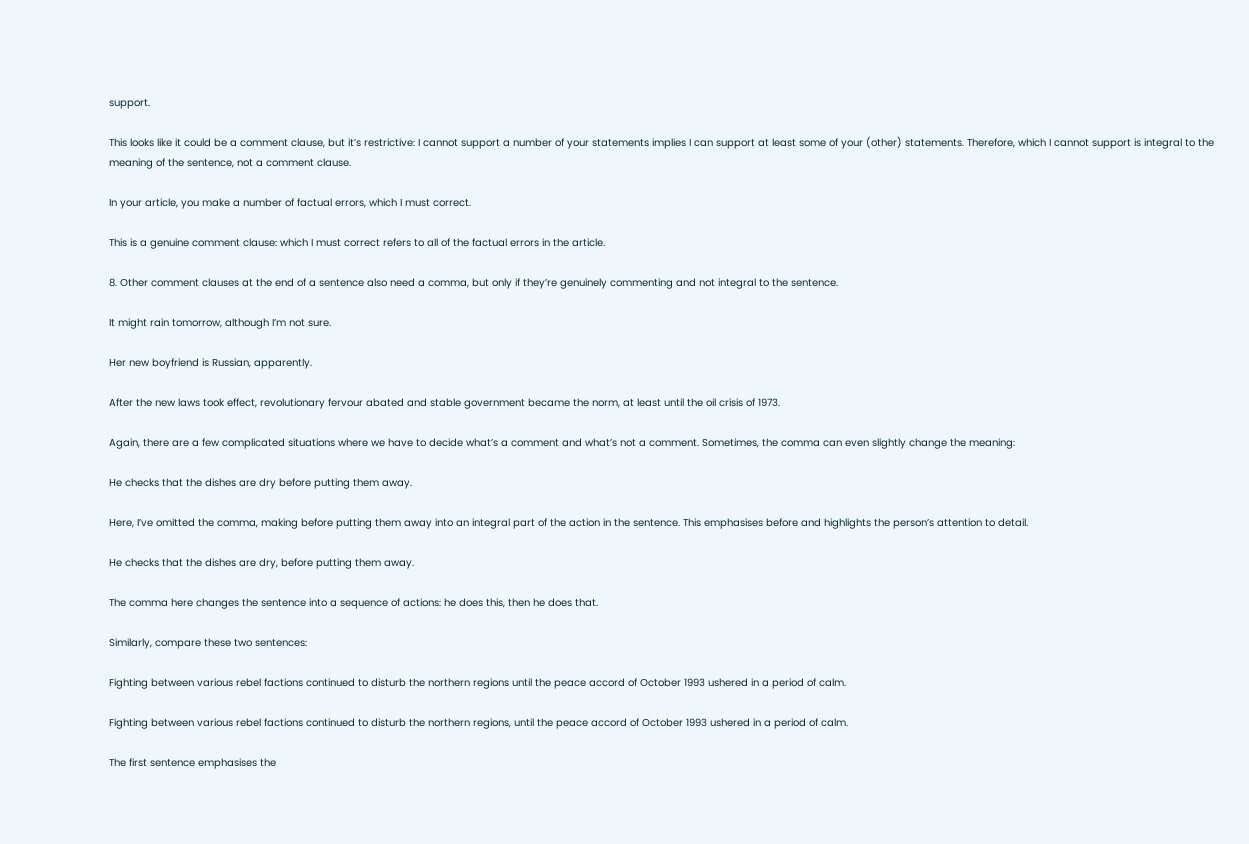support.

This looks like it could be a comment clause, but it’s restrictive: I cannot support a number of your statements implies I can support at least some of your (other) statements. Therefore, which I cannot support is integral to the meaning of the sentence, not a comment clause.

In your article, you make a number of factual errors, which I must correct.

This is a genuine comment clause: which I must correct refers to all of the factual errors in the article.

8. Other comment clauses at the end of a sentence also need a comma, but only if they’re genuinely commenting and not integral to the sentence.

It might rain tomorrow, although I’m not sure.

Her new boyfriend is Russian, apparently.

After the new laws took effect, revolutionary fervour abated and stable government became the norm, at least until the oil crisis of 1973.

Again, there are a few complicated situations where we have to decide what’s a comment and what’s not a comment. Sometimes, the comma can even slightly change the meaning:

He checks that the dishes are dry before putting them away.

Here, I’ve omitted the comma, making before putting them away into an integral part of the action in the sentence. This emphasises before and highlights the person’s attention to detail.

He checks that the dishes are dry, before putting them away.

The comma here changes the sentence into a sequence of actions: he does this, then he does that.

Similarly, compare these two sentences:

Fighting between various rebel factions continued to disturb the northern regions until the peace accord of October 1993 ushered in a period of calm.

Fighting between various rebel factions continued to disturb the northern regions, until the peace accord of October 1993 ushered in a period of calm.

The first sentence emphasises the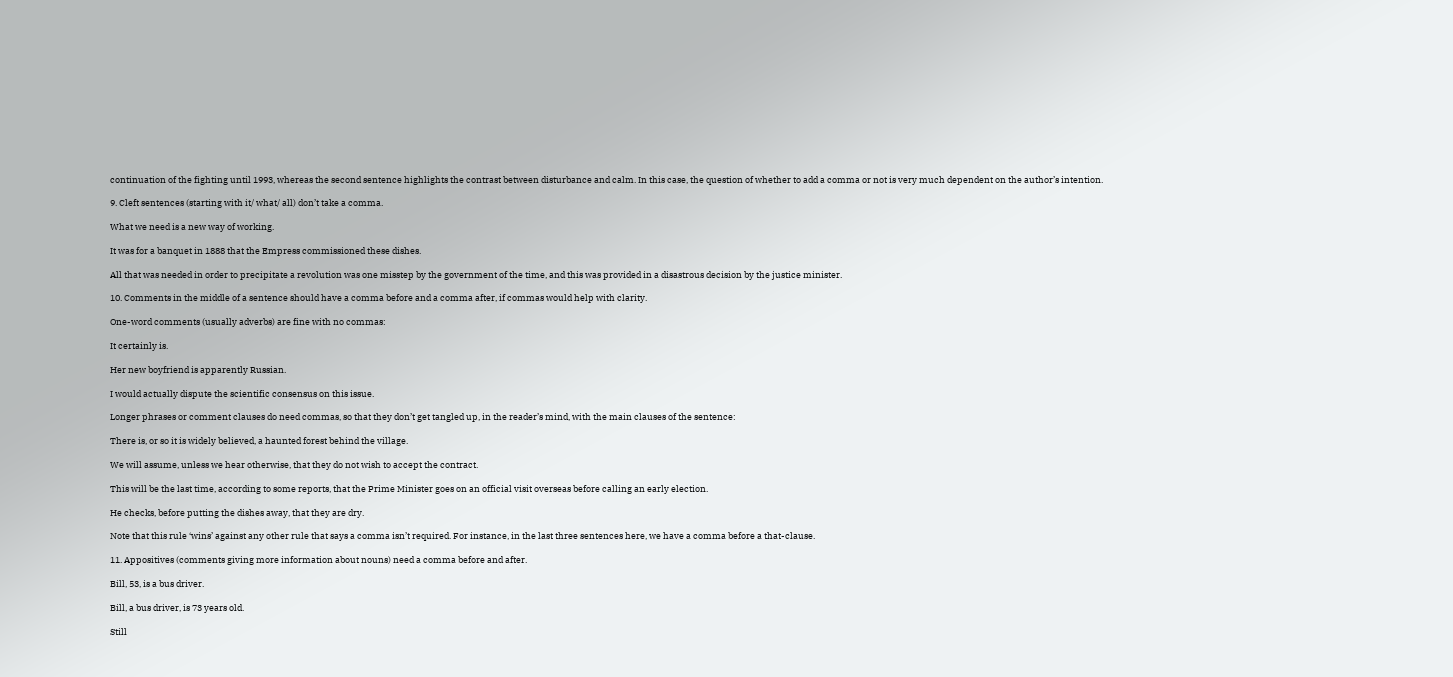continuation of the fighting until 1993, whereas the second sentence highlights the contrast between disturbance and calm. In this case, the question of whether to add a comma or not is very much dependent on the author’s intention.

9. Cleft sentences (starting with it/ what/ all) don’t take a comma.

What we need is a new way of working.

It was for a banquet in 1888 that the Empress commissioned these dishes.

All that was needed in order to precipitate a revolution was one misstep by the government of the time, and this was provided in a disastrous decision by the justice minister.

10. Comments in the middle of a sentence should have a comma before and a comma after, if commas would help with clarity.

One-word comments (usually adverbs) are fine with no commas:

It certainly is.

Her new boyfriend is apparently Russian.

I would actually dispute the scientific consensus on this issue.

Longer phrases or comment clauses do need commas, so that they don’t get tangled up, in the reader’s mind, with the main clauses of the sentence:

There is, or so it is widely believed, a haunted forest behind the village.

We will assume, unless we hear otherwise, that they do not wish to accept the contract.

This will be the last time, according to some reports, that the Prime Minister goes on an official visit overseas before calling an early election.

He checks, before putting the dishes away, that they are dry.

Note that this rule ‘wins’ against any other rule that says a comma isn’t required. For instance, in the last three sentences here, we have a comma before a that-clause.

11. Appositives (comments giving more information about nouns) need a comma before and after.

Bill, 53, is a bus driver.

Bill, a bus driver, is 73 years old.

Still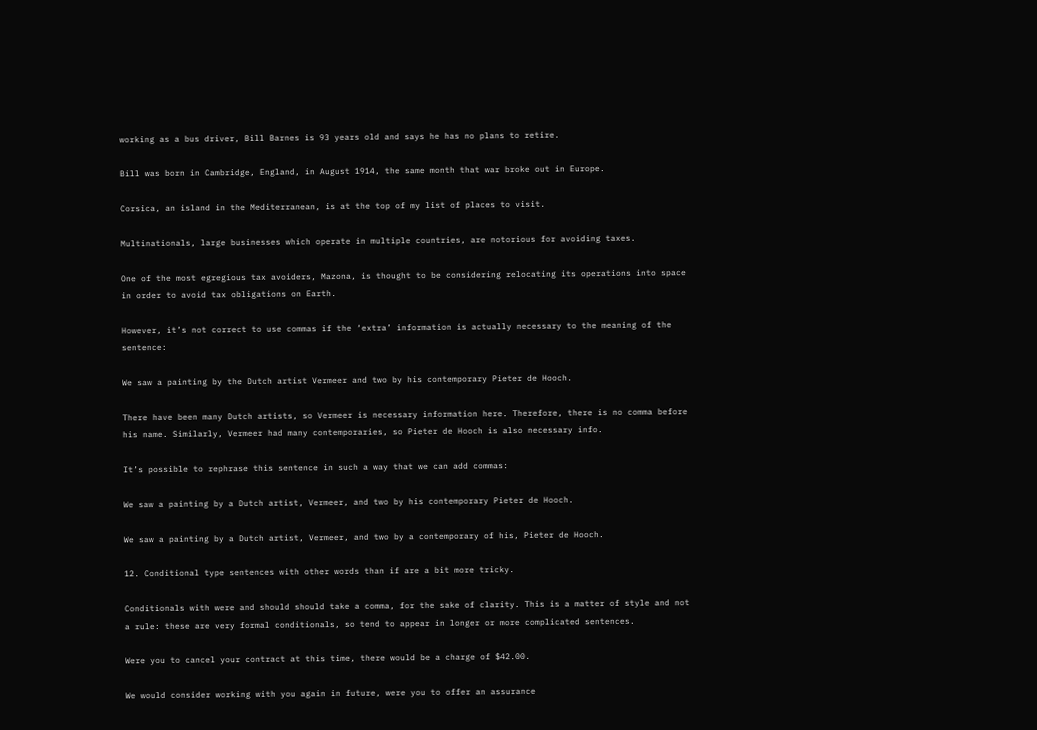working as a bus driver, Bill Barnes is 93 years old and says he has no plans to retire.

Bill was born in Cambridge, England, in August 1914, the same month that war broke out in Europe.

Corsica, an island in the Mediterranean, is at the top of my list of places to visit.

Multinationals, large businesses which operate in multiple countries, are notorious for avoiding taxes.

One of the most egregious tax avoiders, Mazona, is thought to be considering relocating its operations into space in order to avoid tax obligations on Earth.

However, it’s not correct to use commas if the ‘extra’ information is actually necessary to the meaning of the sentence:

We saw a painting by the Dutch artist Vermeer and two by his contemporary Pieter de Hooch.

There have been many Dutch artists, so Vermeer is necessary information here. Therefore, there is no comma before his name. Similarly, Vermeer had many contemporaries, so Pieter de Hooch is also necessary info.

It’s possible to rephrase this sentence in such a way that we can add commas:

We saw a painting by a Dutch artist, Vermeer, and two by his contemporary Pieter de Hooch.

We saw a painting by a Dutch artist, Vermeer, and two by a contemporary of his, Pieter de Hooch.

12. Conditional type sentences with other words than if are a bit more tricky.

Conditionals with were and should should take a comma, for the sake of clarity. This is a matter of style and not a rule: these are very formal conditionals, so tend to appear in longer or more complicated sentences.

Were you to cancel your contract at this time, there would be a charge of $42.00.

We would consider working with you again in future, were you to offer an assurance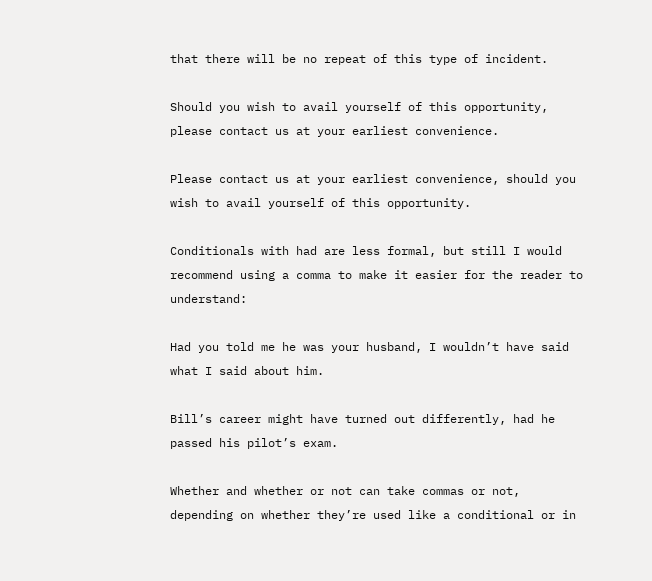that there will be no repeat of this type of incident.

Should you wish to avail yourself of this opportunity, please contact us at your earliest convenience.

Please contact us at your earliest convenience, should you wish to avail yourself of this opportunity.

Conditionals with had are less formal, but still I would recommend using a comma to make it easier for the reader to understand:

Had you told me he was your husband, I wouldn’t have said what I said about him.

Bill’s career might have turned out differently, had he passed his pilot’s exam.

Whether and whether or not can take commas or not, depending on whether they’re used like a conditional or in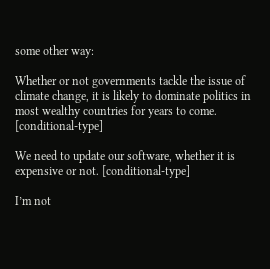some other way:

Whether or not governments tackle the issue of climate change, it is likely to dominate politics in most wealthy countries for years to come. [conditional-type]

We need to update our software, whether it is expensive or not. [conditional-type]

I’m not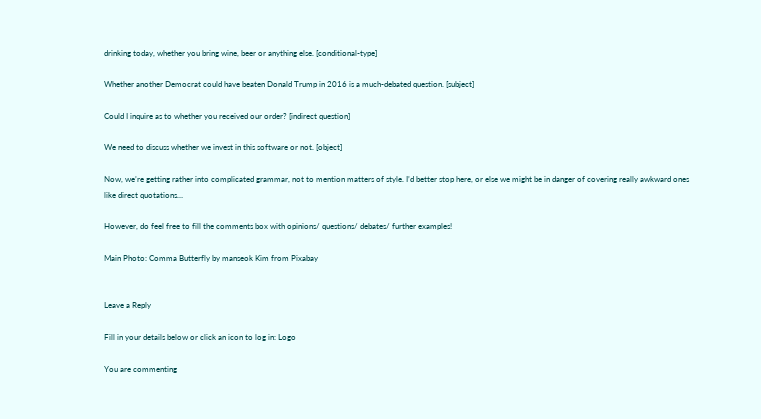drinking today, whether you bring wine, beer or anything else. [conditional-type]

Whether another Democrat could have beaten Donald Trump in 2016 is a much-debated question. [subject]

Could I inquire as to whether you received our order? [indirect question]

We need to discuss whether we invest in this software or not. [object]

Now, we’re getting rather into complicated grammar, not to mention matters of style. I’d better stop here, or else we might be in danger of covering really awkward ones like direct quotations…

However, do feel free to fill the comments box with opinions/ questions/ debates/ further examples!

Main Photo: Comma Butterfly by manseok Kim from Pixabay


Leave a Reply

Fill in your details below or click an icon to log in: Logo

You are commenting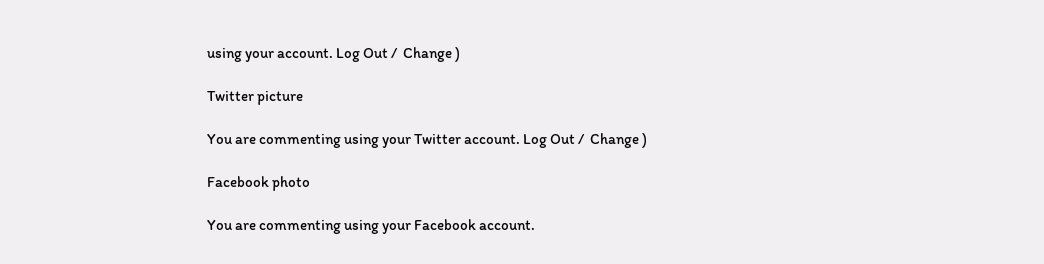using your account. Log Out /  Change )

Twitter picture

You are commenting using your Twitter account. Log Out /  Change )

Facebook photo

You are commenting using your Facebook account.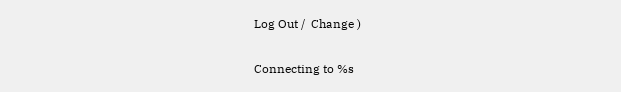Log Out /  Change )

Connecting to %s